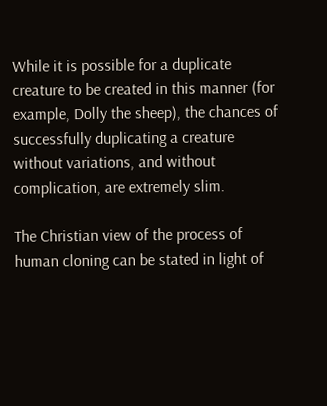While it is possible for a duplicate creature to be created in this manner (for example, Dolly the sheep), the chances of successfully duplicating a creature without variations, and without complication, are extremely slim.

The Christian view of the process of human cloning can be stated in light of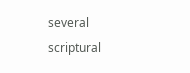several scriptural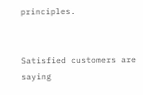principles.


Satisfied customers are saying